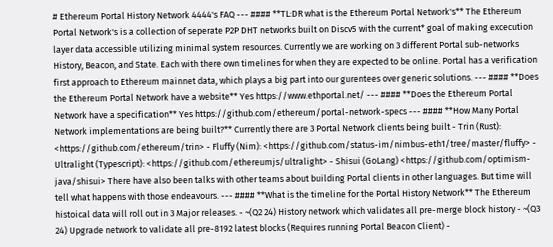# Ethereum Portal History Network 4444's FAQ --- #### **TL:DR what is the Ethereum Portal Network's** The Ethereum Portal Network's is a collection of seperate P2P DHT networks built on Discv5 with the current* goal of making excecution layer data accessible utilizing minimal system resources. Currently we are working on 3 different Portal sub-networks History, Beacon, and State. Each with there own timelines for when they are expected to be online. Portal has a verification first approach to Ethereum mainnet data, which plays a big part into our gurentees over generic solutions. --- #### **Does the Ethereum Portal Network have a website** Yes https://www.ethportal.net/ --- #### **Does the Ethereum Portal Network have a specification** Yes https://github.com/ethereum/portal-network-specs --- #### **How Many Portal Network implementations are being built?** Currently there are 3 Portal Network clients being built - Trin (Rust): <https://github.com/ethereum/trin> - Fluffy (Nim): <https://github.com/status-im/nimbus-eth1/tree/master/fluffy> - Ultralight (Typescript): <https://github.com/ethereumjs/ultralight> - Shisui (GoLang) <https://github.com/optimism-java/shisui> There have also been talks with other teams about building Portal clients in other languages. But time will tell what happens with those endeavours. --- #### **What is the timeline for the Portal History Network** The Ethereum histoical data will roll out in 3 Major releases. - ~(Q2 24) History network which validates all pre-merge block history - ~(Q3 24) Upgrade network to validate all pre-8192 latest blocks (Requires running Portal Beacon Client) -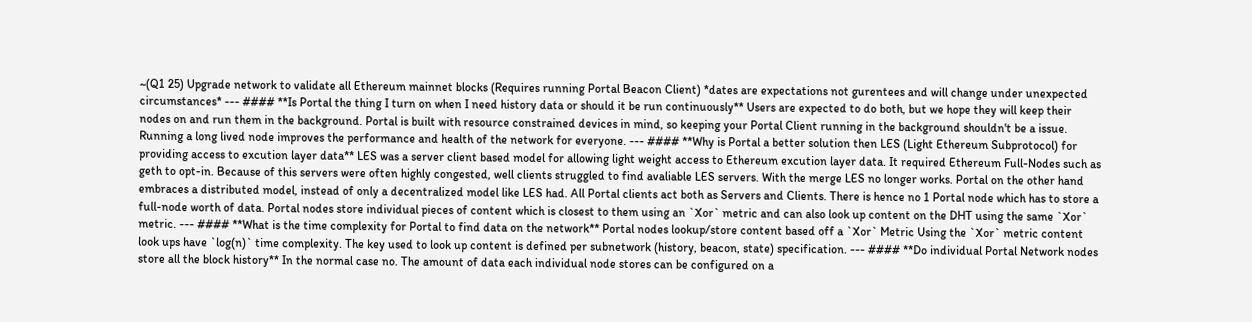~(Q1 25) Upgrade network to validate all Ethereum mainnet blocks (Requires running Portal Beacon Client) *dates are expectations not gurentees and will change under unexpected circumstances* --- #### **Is Portal the thing I turn on when I need history data or should it be run continuously** Users are expected to do both, but we hope they will keep their nodes on and run them in the background. Portal is built with resource constrained devices in mind, so keeping your Portal Client running in the background shouldn't be a issue. Running a long lived node improves the performance and health of the network for everyone. --- #### **Why is Portal a better solution then LES (Light Ethereum Subprotocol) for providing access to excution layer data** LES was a server client based model for allowing light weight access to Ethereum excution layer data. It required Ethereum Full-Nodes such as geth to opt-in. Because of this servers were often highly congested, well clients struggled to find avaliable LES servers. With the merge LES no longer works. Portal on the other hand embraces a distributed model, instead of only a decentralized model like LES had. All Portal clients act both as Servers and Clients. There is hence no 1 Portal node which has to store a full-node worth of data. Portal nodes store individual pieces of content which is closest to them using an `Xor` metric and can also look up content on the DHT using the same `Xor` metric. --- #### **What is the time complexity for Portal to find data on the network** Portal nodes lookup/store content based off a `Xor` Metric Using the `Xor` metric content look ups have `log(n)` time complexity. The key used to look up content is defined per subnetwork (history, beacon, state) specification. --- #### **Do individual Portal Network nodes store all the block history** In the normal case no. The amount of data each individual node stores can be configured on a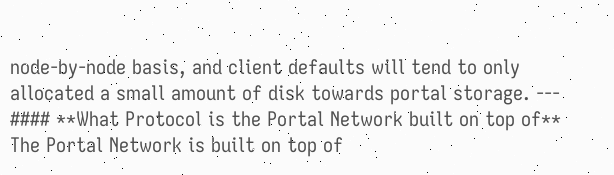node-by-node basis, and client defaults will tend to only allocated a small amount of disk towards portal storage. --- #### **What Protocol is the Portal Network built on top of** The Portal Network is built on top of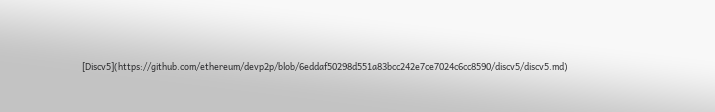[Discv5](https://github.com/ethereum/devp2p/blob/6eddaf50298d551a83bcc242e7ce7024c6cc8590/discv5/discv5.md)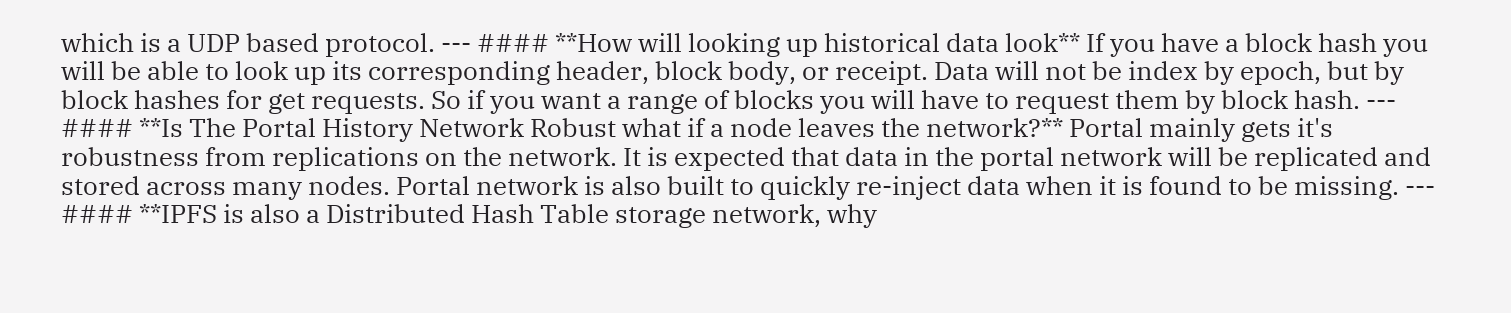which is a UDP based protocol. --- #### **How will looking up historical data look** If you have a block hash you will be able to look up its corresponding header, block body, or receipt. Data will not be index by epoch, but by block hashes for get requests. So if you want a range of blocks you will have to request them by block hash. --- #### **Is The Portal History Network Robust what if a node leaves the network?** Portal mainly gets it's robustness from replications on the network. It is expected that data in the portal network will be replicated and stored across many nodes. Portal network is also built to quickly re-inject data when it is found to be missing. --- #### **IPFS is also a Distributed Hash Table storage network, why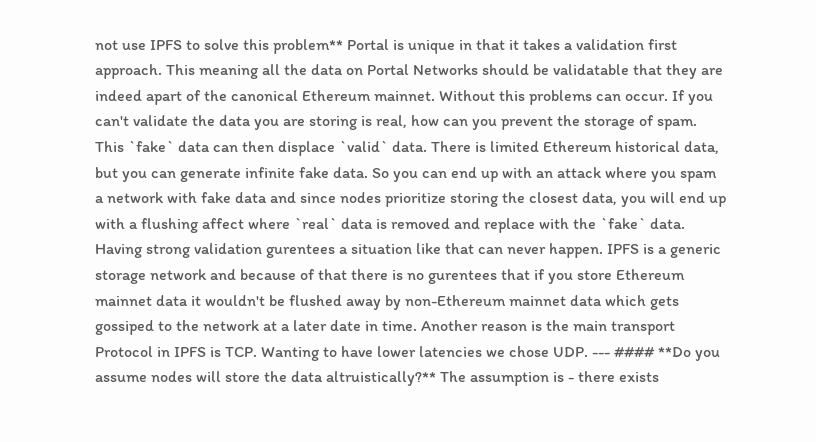not use IPFS to solve this problem** Portal is unique in that it takes a validation first approach. This meaning all the data on Portal Networks should be validatable that they are indeed apart of the canonical Ethereum mainnet. Without this problems can occur. If you can't validate the data you are storing is real, how can you prevent the storage of spam. This `fake` data can then displace `valid` data. There is limited Ethereum historical data, but you can generate infinite fake data. So you can end up with an attack where you spam a network with fake data and since nodes prioritize storing the closest data, you will end up with a flushing affect where `real` data is removed and replace with the `fake` data. Having strong validation gurentees a situation like that can never happen. IPFS is a generic storage network and because of that there is no gurentees that if you store Ethereum mainnet data it wouldn't be flushed away by non-Ethereum mainnet data which gets gossiped to the network at a later date in time. Another reason is the main transport Protocol in IPFS is TCP. Wanting to have lower latencies we chose UDP. --- #### **Do you assume nodes will store the data altruistically?** The assumption is - there exists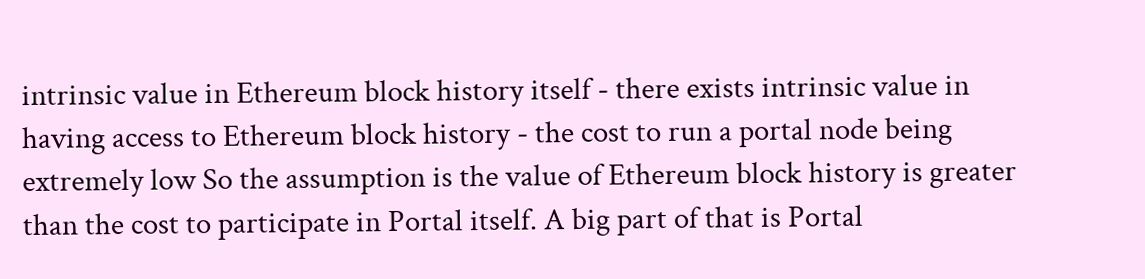intrinsic value in Ethereum block history itself - there exists intrinsic value in having access to Ethereum block history - the cost to run a portal node being extremely low So the assumption is the value of Ethereum block history is greater than the cost to participate in Portal itself. A big part of that is Portal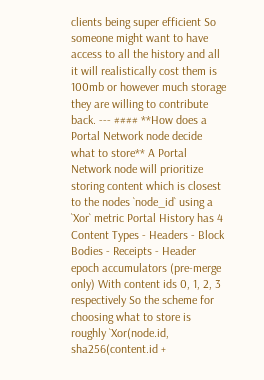clients being super efficient So someone might want to have access to all the history and all it will realistically cost them is 100mb or however much storage they are willing to contribute back. --- #### **How does a Portal Network node decide what to store** A Portal Network node will prioritize storing content which is closest to the nodes `node_id` using a `Xor` metric Portal History has 4 Content Types - Headers - Block Bodies - Receipts - Header epoch accumulators (pre-merge only) With content ids 0, 1, 2, 3 respectively So the scheme for choosing what to store is roughly `Xor(node.id, sha256(content.id +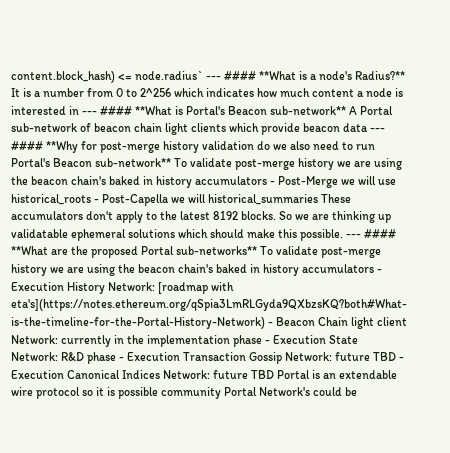content.block_hash) <= node.radius` --- #### **What is a node's Radius?** It is a number from 0 to 2^256 which indicates how much content a node is interested in --- #### **What is Portal's Beacon sub-network** A Portal sub-network of beacon chain light clients which provide beacon data --- #### **Why for post-merge history validation do we also need to run Portal's Beacon sub-network** To validate post-merge history we are using the beacon chain's baked in history accumulators - Post-Merge we will use historical_roots - Post-Capella we will historical_summaries These accumulators don't apply to the latest 8192 blocks. So we are thinking up validatable ephemeral solutions which should make this possible. --- #### **What are the proposed Portal sub-networks** To validate post-merge history we are using the beacon chain's baked in history accumulators - Execution History Network: [roadmap with eta's](https://notes.ethereum.org/qSpia3LmRLGyda9QXbzsKQ?both#What-is-the-timeline-for-the-Portal-History-Network) - Beacon Chain light client Network: currently in the implementation phase - Execution State Network: R&D phase - Execution Transaction Gossip Network: future TBD - Execution Canonical Indices Network: future TBD Portal is an extendable wire protocol so it is possible community Portal Network's could be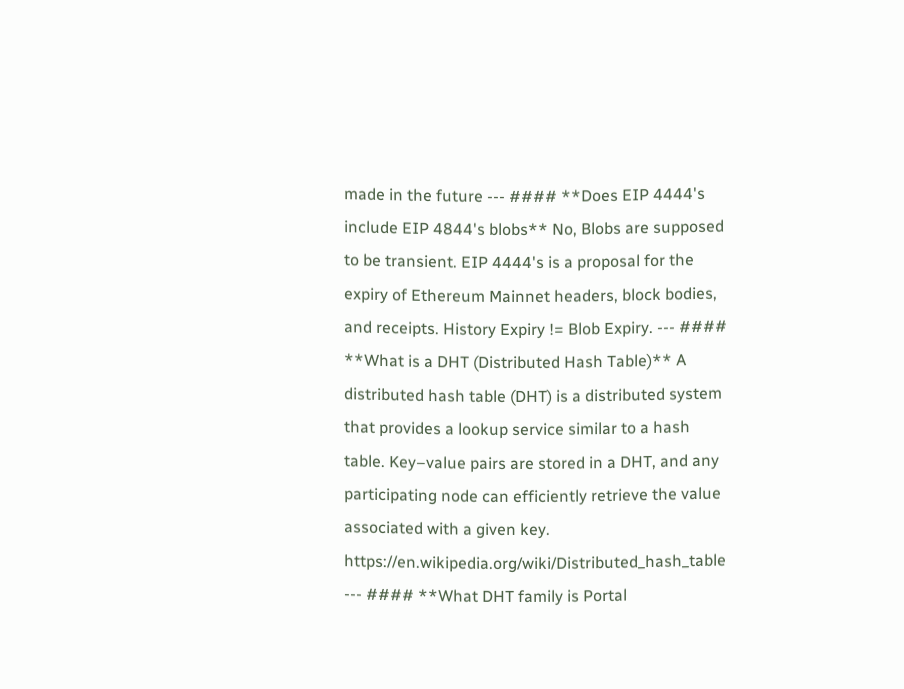made in the future --- #### **Does EIP 4444's include EIP 4844's blobs** No, Blobs are supposed to be transient. EIP 4444's is a proposal for the expiry of Ethereum Mainnet headers, block bodies, and receipts. History Expiry != Blob Expiry. --- #### **What is a DHT (Distributed Hash Table)** A distributed hash table (DHT) is a distributed system that provides a lookup service similar to a hash table. Key–value pairs are stored in a DHT, and any participating node can efficiently retrieve the value associated with a given key. https://en.wikipedia.org/wiki/Distributed_hash_table --- #### **What DHT family is Portal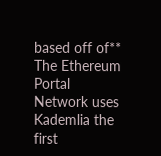based off of** The Ethereum Portal Network uses Kademlia the first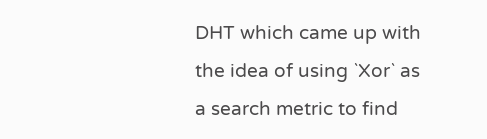DHT which came up with the idea of using `Xor` as a search metric to find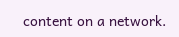content on a network.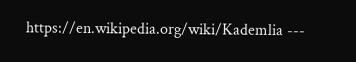https://en.wikipedia.org/wiki/Kademlia ---